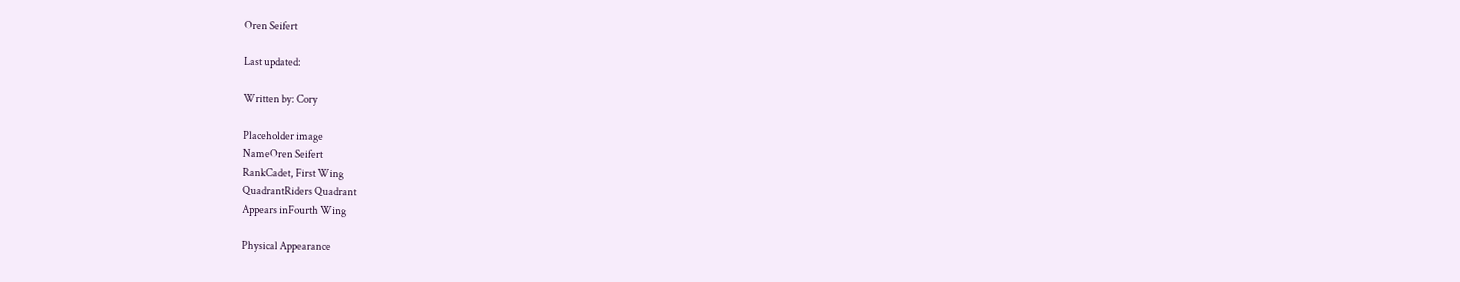Oren Seifert

Last updated:

Written by: Cory

Placeholder image
NameOren Seifert
RankCadet, First Wing
QuadrantRiders Quadrant
Appears inFourth Wing

Physical Appearance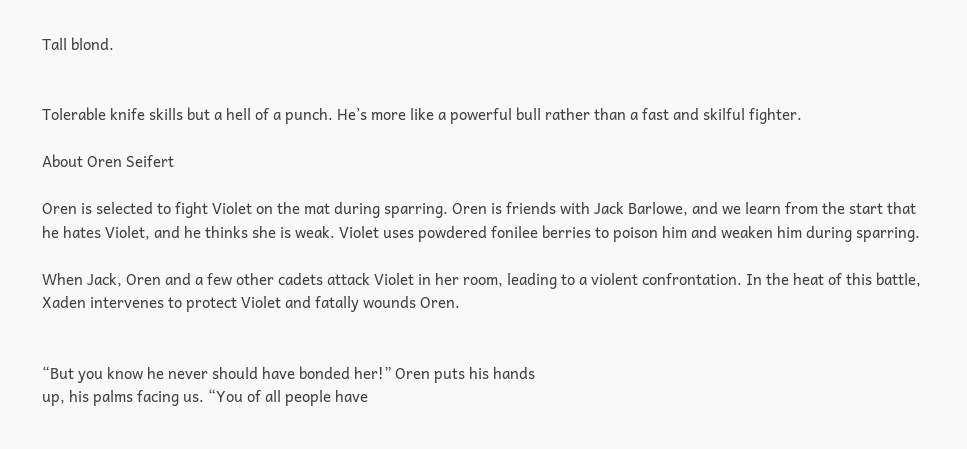Tall blond.


Tolerable knife skills but a hell of a punch. He’s more like a powerful bull rather than a fast and skilful fighter.

About Oren Seifert

Oren is selected to fight Violet on the mat during sparring. Oren is friends with Jack Barlowe, and we learn from the start that he hates Violet, and he thinks she is weak. Violet uses powdered fonilee berries to poison him and weaken him during sparring.

When Jack, Oren and a few other cadets attack Violet in her room, leading to a violent confrontation. In the heat of this battle, Xaden intervenes to protect Violet and fatally wounds Oren.


“But you know he never should have bonded her!” Oren puts his hands
up, his palms facing us. “You of all people have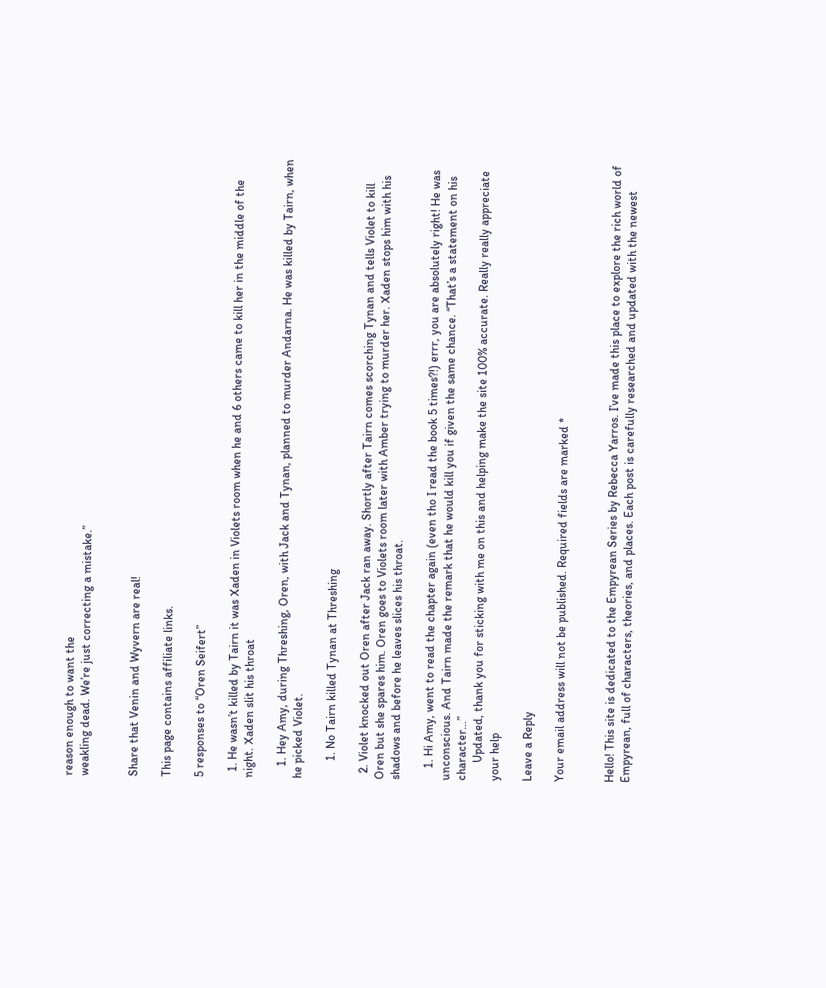reason enough to want the
weakling dead. We’re just correcting a mistake.”


Share that Venin and Wyvern are real!

This page contains affiliate links.

5 responses to “Oren Seifert”

  1. He wasn’t killed by Tairn it was Xaden in Violets room when he and 6 others came to kill her in the middle of the night. Xaden slit his throat

    1. Hey Amy, during Threshing, Oren, with Jack and Tynan, planned to murder Andarna. He was killed by Tairn, when he picked Violet.

      1. No Tairn killed Tynan at Threshing

  2. Violet knocked out Oren after Jack ran away. Shortly after Tairn comes scorching Tynan and tells Violet to kill Oren but she spares him. Oren goes to Violets room later with Amber trying to murder her. Xaden stops him with his shadows and before he leaves slices his throat.

    1. Hi Amy, went to read the chapter again (even tho I read the book 5 times?!) errr, you are absolutely right! He was unconscious. And Tairn made the remark that he would kill you if given the same chance. “That’s a statement on his character…”
      Updated, thank you for sticking with me on this and helping make the site 100% accurate. Really really appreciate your help

Leave a Reply

Your email address will not be published. Required fields are marked *


Hello! This site is dedicated to the Empyrean Series by Rebecca Yarros. I’ve made this place to explore the rich world of Empyrean, full of characters, theories, and places. Each post is carefully researched and updated with the newest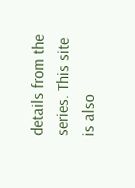details from the series. This site is also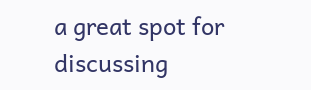a great spot for discussing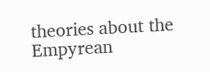theories about the Empyrean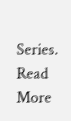Series.
Read More